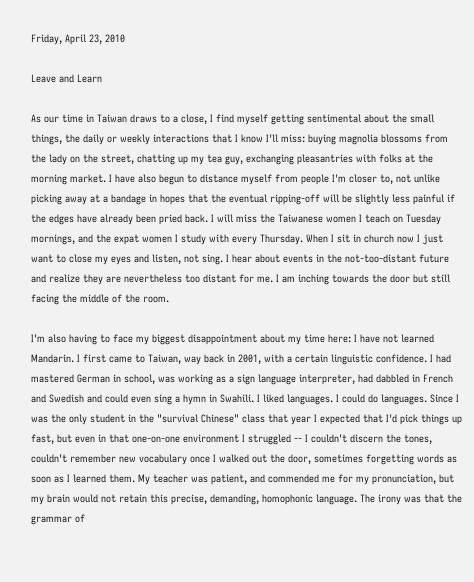Friday, April 23, 2010

Leave and Learn

As our time in Taiwan draws to a close, I find myself getting sentimental about the small things, the daily or weekly interactions that I know I'll miss: buying magnolia blossoms from the lady on the street, chatting up my tea guy, exchanging pleasantries with folks at the morning market. I have also begun to distance myself from people I'm closer to, not unlike picking away at a bandage in hopes that the eventual ripping-off will be slightly less painful if the edges have already been pried back. I will miss the Taiwanese women I teach on Tuesday mornings, and the expat women I study with every Thursday. When I sit in church now I just want to close my eyes and listen, not sing. I hear about events in the not-too-distant future and realize they are nevertheless too distant for me. I am inching towards the door but still facing the middle of the room.

I'm also having to face my biggest disappointment about my time here: I have not learned Mandarin. I first came to Taiwan, way back in 2001, with a certain linguistic confidence. I had mastered German in school, was working as a sign language interpreter, had dabbled in French and Swedish and could even sing a hymn in Swahili. I liked languages. I could do languages. Since I was the only student in the "survival Chinese" class that year I expected that I'd pick things up fast, but even in that one-on-one environment I struggled -- I couldn't discern the tones, couldn't remember new vocabulary once I walked out the door, sometimes forgetting words as soon as I learned them. My teacher was patient, and commended me for my pronunciation, but my brain would not retain this precise, demanding, homophonic language. The irony was that the grammar of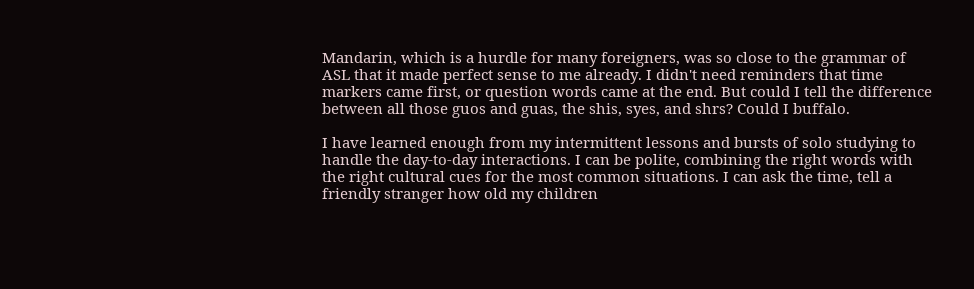Mandarin, which is a hurdle for many foreigners, was so close to the grammar of ASL that it made perfect sense to me already. I didn't need reminders that time markers came first, or question words came at the end. But could I tell the difference between all those guos and guas, the shis, syes, and shrs? Could I buffalo.

I have learned enough from my intermittent lessons and bursts of solo studying to handle the day-to-day interactions. I can be polite, combining the right words with the right cultural cues for the most common situations. I can ask the time, tell a friendly stranger how old my children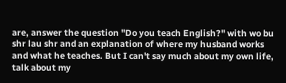are, answer the question "Do you teach English?" with wo bu shr lau shr and an explanation of where my husband works and what he teaches. But I can't say much about my own life, talk about my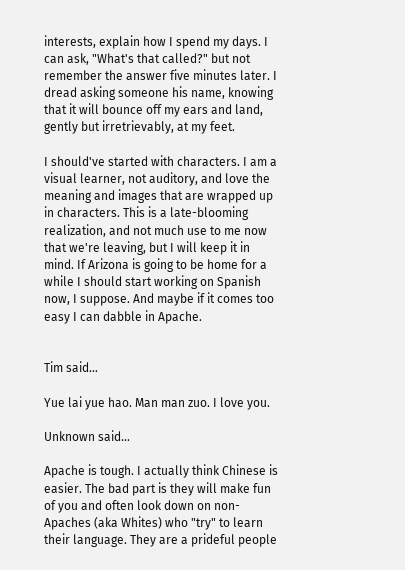interests, explain how I spend my days. I can ask, "What's that called?" but not remember the answer five minutes later. I dread asking someone his name, knowing that it will bounce off my ears and land, gently but irretrievably, at my feet.

I should've started with characters. I am a visual learner, not auditory, and love the meaning and images that are wrapped up in characters. This is a late-blooming realization, and not much use to me now that we're leaving, but I will keep it in mind. If Arizona is going to be home for a while I should start working on Spanish now, I suppose. And maybe if it comes too easy I can dabble in Apache.


Tim said...

Yue lai yue hao. Man man zuo. I love you.

Unknown said...

Apache is tough. I actually think Chinese is easier. The bad part is they will make fun of you and often look down on non-Apaches (aka Whites) who "try" to learn their language. They are a prideful people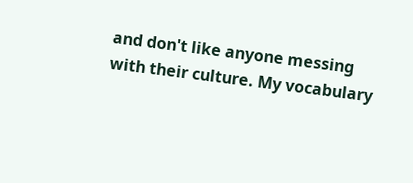and don't like anyone messing with their culture. My vocabulary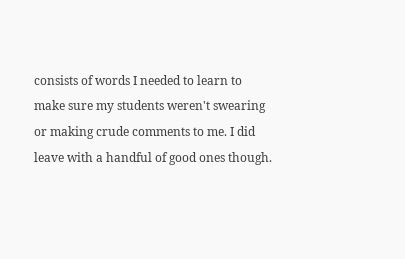consists of words I needed to learn to make sure my students weren't swearing or making crude comments to me. I did leave with a handful of good ones though.